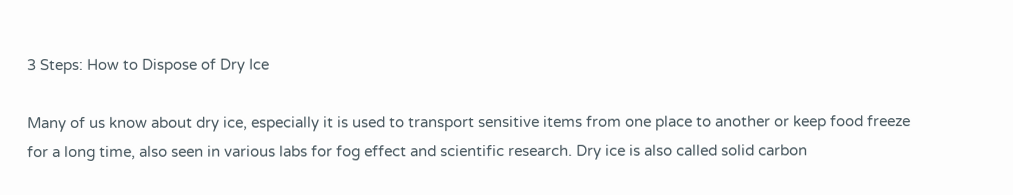3 Steps: How to Dispose of Dry Ice

Many of us know about dry ice, especially it is used to transport sensitive items from one place to another or keep food freeze for a long time, also seen in various labs for fog effect and scientific research. Dry ice is also called solid carbon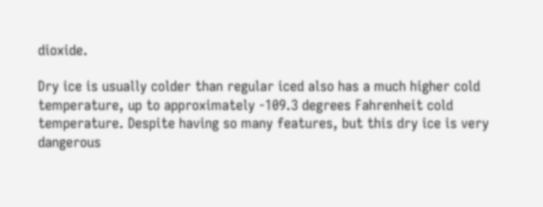dioxide.

Dry ice is usually colder than regular iced also has a much higher cold temperature, up to approximately -109.3 degrees Fahrenheit cold temperature. Despite having so many features, but this dry ice is very dangerous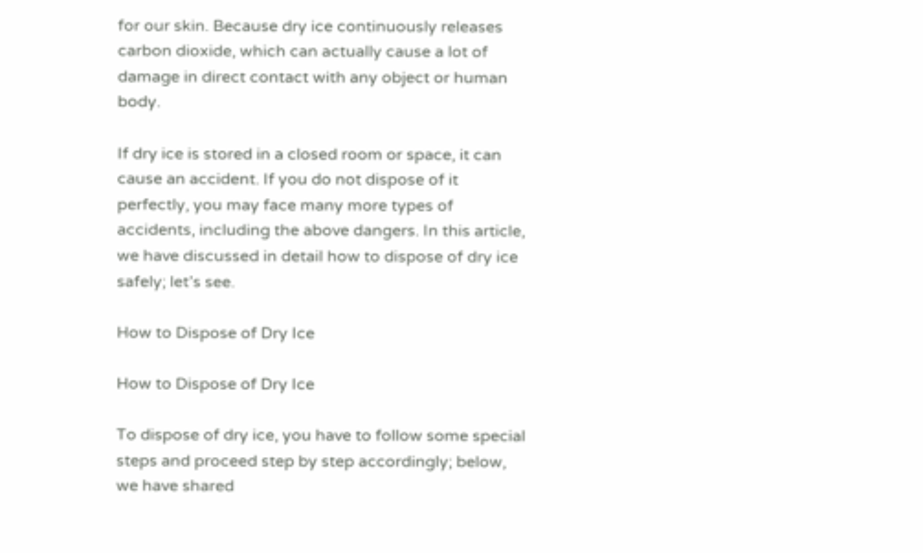for our skin. Because dry ice continuously releases carbon dioxide, which can actually cause a lot of damage in direct contact with any object or human body.

If dry ice is stored in a closed room or space, it can cause an accident. If you do not dispose of it perfectly, you may face many more types of accidents, including the above dangers. In this article, we have discussed in detail how to dispose of dry ice safely; let’s see.

How to Dispose of Dry Ice

How to Dispose of Dry Ice

To dispose of dry ice, you have to follow some special steps and proceed step by step accordingly; below, we have shared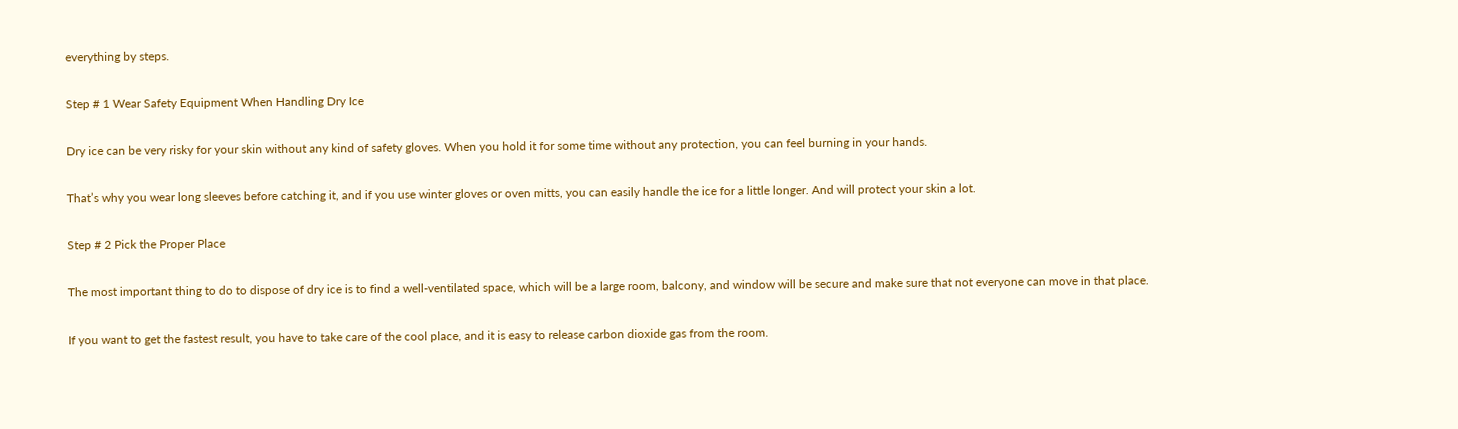everything by steps.

Step # 1 Wear Safety Equipment When Handling Dry Ice

Dry ice can be very risky for your skin without any kind of safety gloves. When you hold it for some time without any protection, you can feel burning in your hands.

That’s why you wear long sleeves before catching it, and if you use winter gloves or oven mitts, you can easily handle the ice for a little longer. And will protect your skin a lot.

Step # 2 Pick the Proper Place

The most important thing to do to dispose of dry ice is to find a well-ventilated space, which will be a large room, balcony, and window will be secure and make sure that not everyone can move in that place.

If you want to get the fastest result, you have to take care of the cool place, and it is easy to release carbon dioxide gas from the room.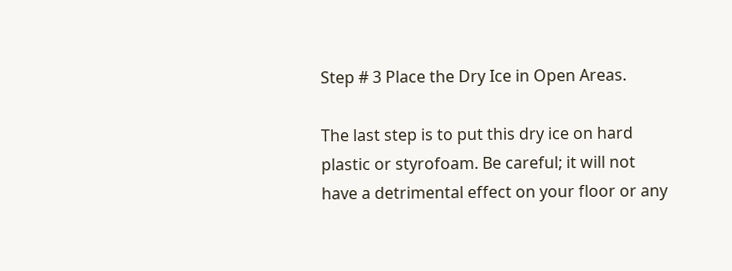Step # 3 Place the Dry Ice in Open Areas.

The last step is to put this dry ice on hard plastic or styrofoam. Be careful; it will not have a detrimental effect on your floor or any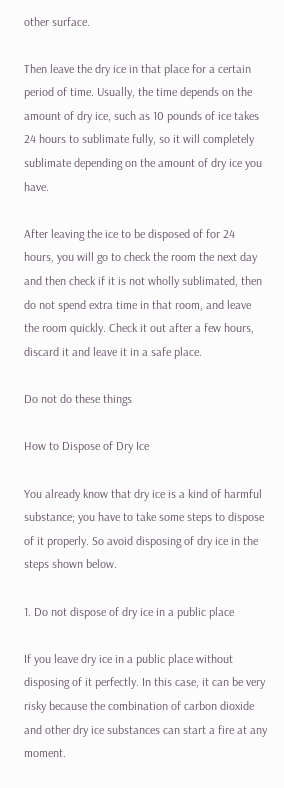other surface.

Then leave the dry ice in that place for a certain period of time. Usually, the time depends on the amount of dry ice, such as 10 pounds of ice takes 24 hours to sublimate fully, so it will completely sublimate depending on the amount of dry ice you have.

After leaving the ice to be disposed of for 24 hours, you will go to check the room the next day and then check if it is not wholly sublimated, then do not spend extra time in that room, and leave the room quickly. Check it out after a few hours, discard it and leave it in a safe place.

Do not do these things

How to Dispose of Dry Ice

You already know that dry ice is a kind of harmful substance; you have to take some steps to dispose of it properly. So avoid disposing of dry ice in the steps shown below.

1. Do not dispose of dry ice in a public place

If you leave dry ice in a public place without disposing of it perfectly. In this case, it can be very risky because the combination of carbon dioxide and other dry ice substances can start a fire at any moment.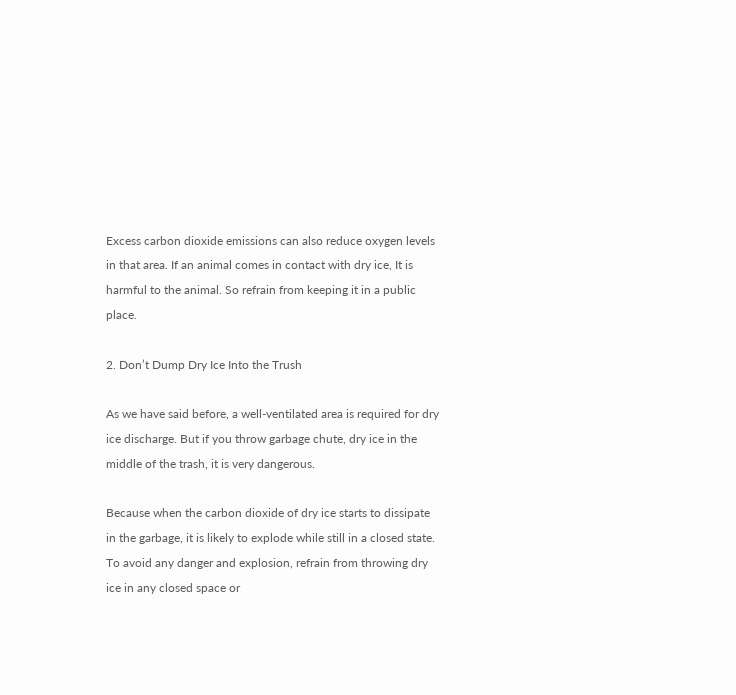Excess carbon dioxide emissions can also reduce oxygen levels in that area. If an animal comes in contact with dry ice, It is harmful to the animal. So refrain from keeping it in a public place.

2. Don’t Dump Dry Ice Into the Trush

As we have said before, a well-ventilated area is required for dry ice discharge. But if you throw garbage chute, dry ice in the middle of the trash, it is very dangerous.

Because when the carbon dioxide of dry ice starts to dissipate in the garbage, it is likely to explode while still in a closed state. To avoid any danger and explosion, refrain from throwing dry ice in any closed space or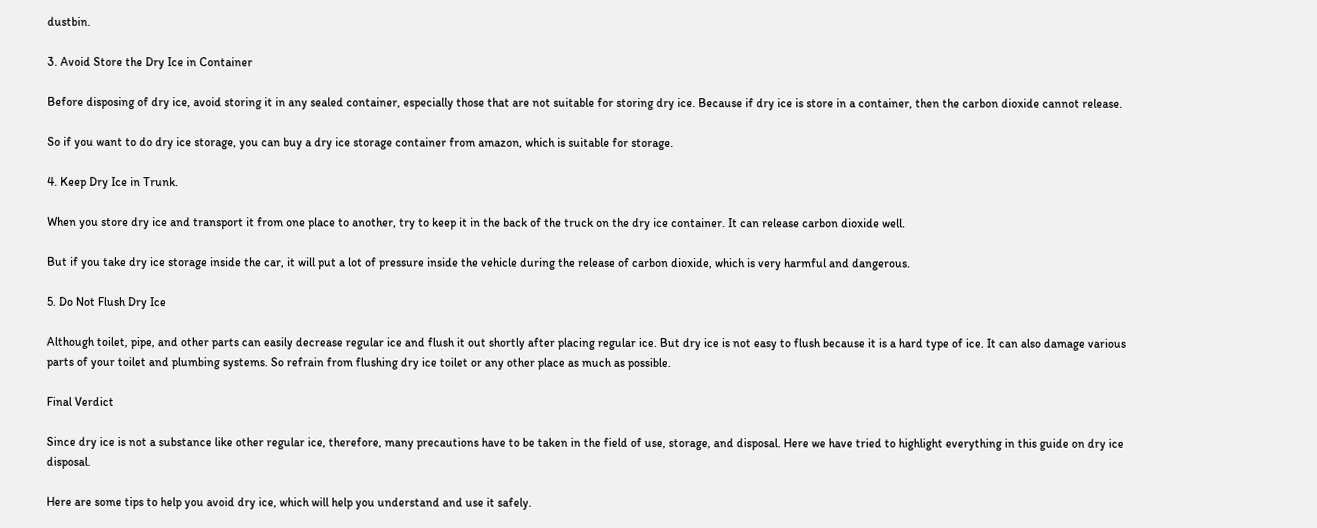dustbin.

3. Avoid Store the Dry Ice in Container

Before disposing of dry ice, avoid storing it in any sealed container, especially those that are not suitable for storing dry ice. Because if dry ice is store in a container, then the carbon dioxide cannot release.

So if you want to do dry ice storage, you can buy a dry ice storage container from amazon, which is suitable for storage.

4. Keep Dry Ice in Trunk.

When you store dry ice and transport it from one place to another, try to keep it in the back of the truck on the dry ice container. It can release carbon dioxide well.

But if you take dry ice storage inside the car, it will put a lot of pressure inside the vehicle during the release of carbon dioxide, which is very harmful and dangerous.

5. Do Not Flush Dry Ice

Although toilet, pipe, and other parts can easily decrease regular ice and flush it out shortly after placing regular ice. But dry ice is not easy to flush because it is a hard type of ice. It can also damage various parts of your toilet and plumbing systems. So refrain from flushing dry ice toilet or any other place as much as possible.

Final Verdict

Since dry ice is not a substance like other regular ice, therefore, many precautions have to be taken in the field of use, storage, and disposal. Here we have tried to highlight everything in this guide on dry ice disposal.

Here are some tips to help you avoid dry ice, which will help you understand and use it safely.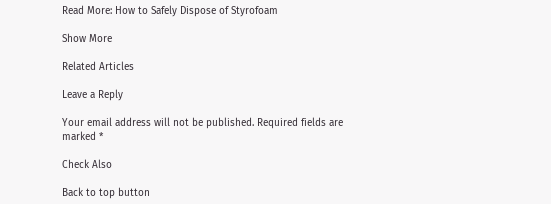Read More: How to Safely Dispose of Styrofoam

Show More

Related Articles

Leave a Reply

Your email address will not be published. Required fields are marked *

Check Also

Back to top button